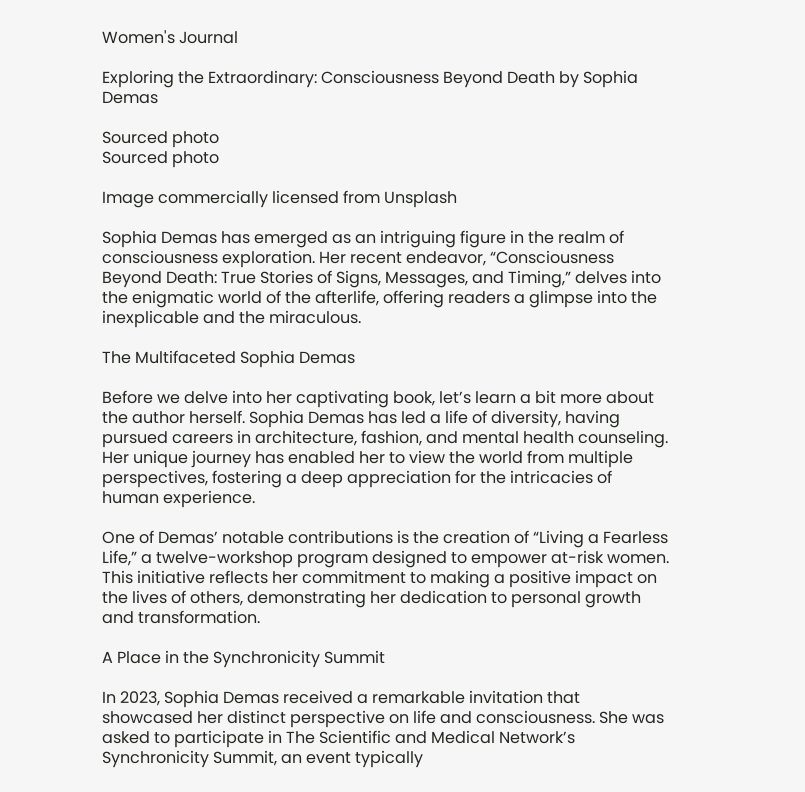Women's Journal

Exploring the Extraordinary: Consciousness Beyond Death by Sophia Demas

Sourced photo
Sourced photo

Image commercially licensed from Unsplash

Sophia Demas has emerged as an intriguing figure in the realm of consciousness exploration. Her recent endeavor, “Consciousness Beyond Death: True Stories of Signs, Messages, and Timing,” delves into the enigmatic world of the afterlife, offering readers a glimpse into the inexplicable and the miraculous.

The Multifaceted Sophia Demas

Before we delve into her captivating book, let’s learn a bit more about the author herself. Sophia Demas has led a life of diversity, having pursued careers in architecture, fashion, and mental health counseling. Her unique journey has enabled her to view the world from multiple perspectives, fostering a deep appreciation for the intricacies of human experience.

One of Demas’ notable contributions is the creation of “Living a Fearless Life,” a twelve-workshop program designed to empower at-risk women. This initiative reflects her commitment to making a positive impact on the lives of others, demonstrating her dedication to personal growth and transformation.

A Place in the Synchronicity Summit

In 2023, Sophia Demas received a remarkable invitation that showcased her distinct perspective on life and consciousness. She was asked to participate in The Scientific and Medical Network’s Synchronicity Summit, an event typically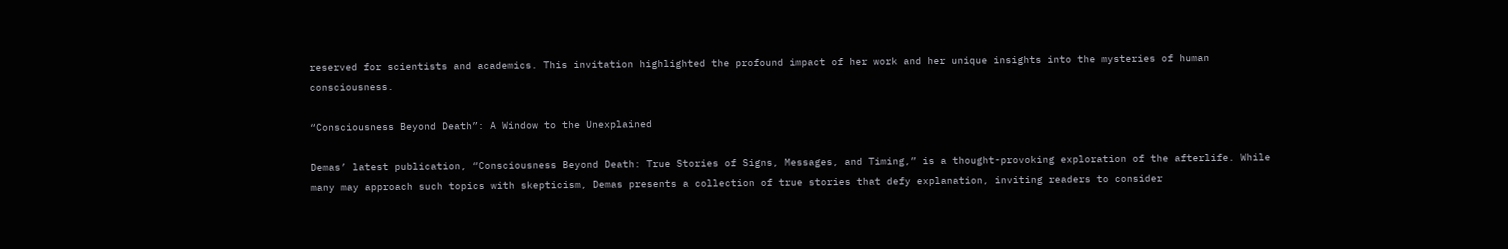reserved for scientists and academics. This invitation highlighted the profound impact of her work and her unique insights into the mysteries of human consciousness.

“Consciousness Beyond Death”: A Window to the Unexplained

Demas’ latest publication, “Consciousness Beyond Death: True Stories of Signs, Messages, and Timing,” is a thought-provoking exploration of the afterlife. While many may approach such topics with skepticism, Demas presents a collection of true stories that defy explanation, inviting readers to consider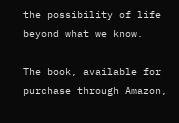the possibility of life beyond what we know.

The book, available for purchase through Amazon,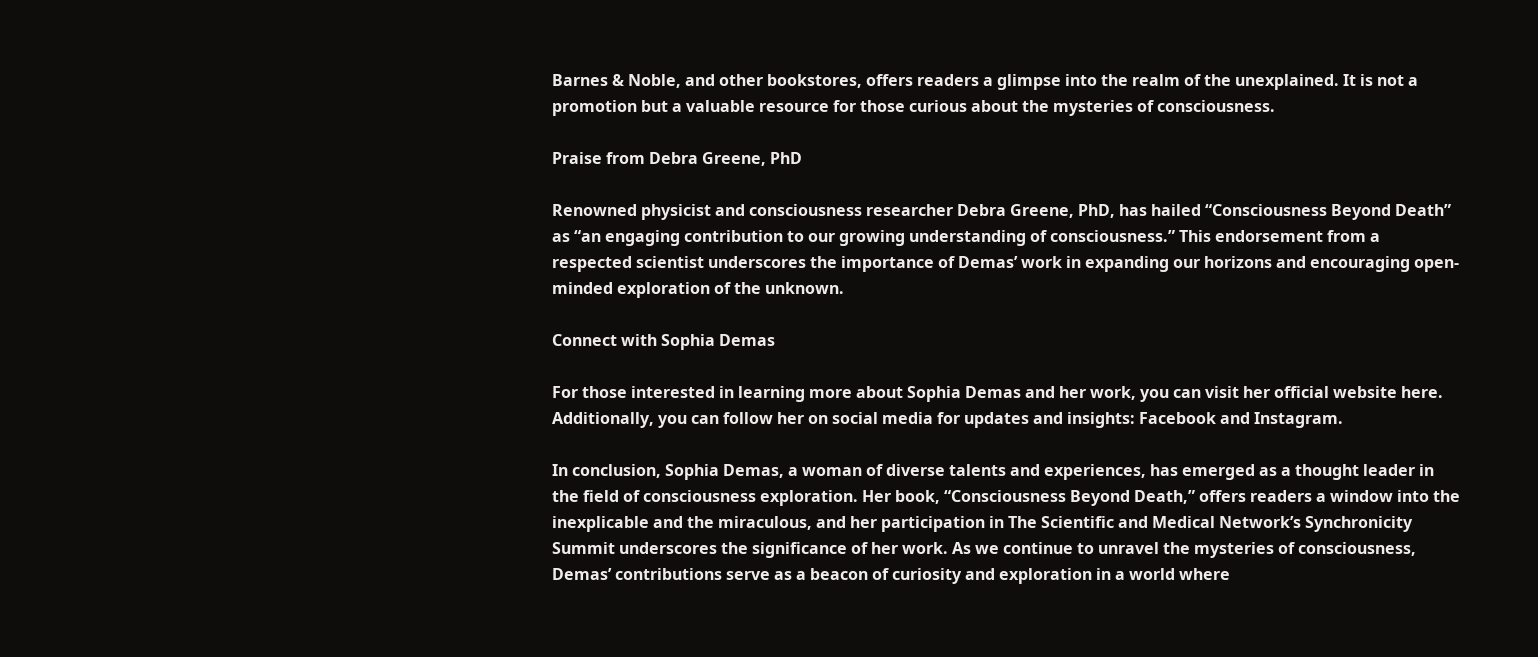Barnes & Noble, and other bookstores, offers readers a glimpse into the realm of the unexplained. It is not a promotion but a valuable resource for those curious about the mysteries of consciousness.

Praise from Debra Greene, PhD

Renowned physicist and consciousness researcher Debra Greene, PhD, has hailed “Consciousness Beyond Death” as “an engaging contribution to our growing understanding of consciousness.” This endorsement from a respected scientist underscores the importance of Demas’ work in expanding our horizons and encouraging open-minded exploration of the unknown.

Connect with Sophia Demas

For those interested in learning more about Sophia Demas and her work, you can visit her official website here. Additionally, you can follow her on social media for updates and insights: Facebook and Instagram.

In conclusion, Sophia Demas, a woman of diverse talents and experiences, has emerged as a thought leader in the field of consciousness exploration. Her book, “Consciousness Beyond Death,” offers readers a window into the inexplicable and the miraculous, and her participation in The Scientific and Medical Network’s Synchronicity Summit underscores the significance of her work. As we continue to unravel the mysteries of consciousness, Demas’ contributions serve as a beacon of curiosity and exploration in a world where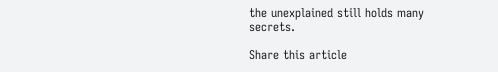the unexplained still holds many secrets.

Share this article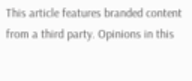This article features branded content from a third party. Opinions in this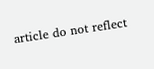article do not reflect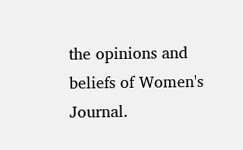the opinions and beliefs of Women's Journal.